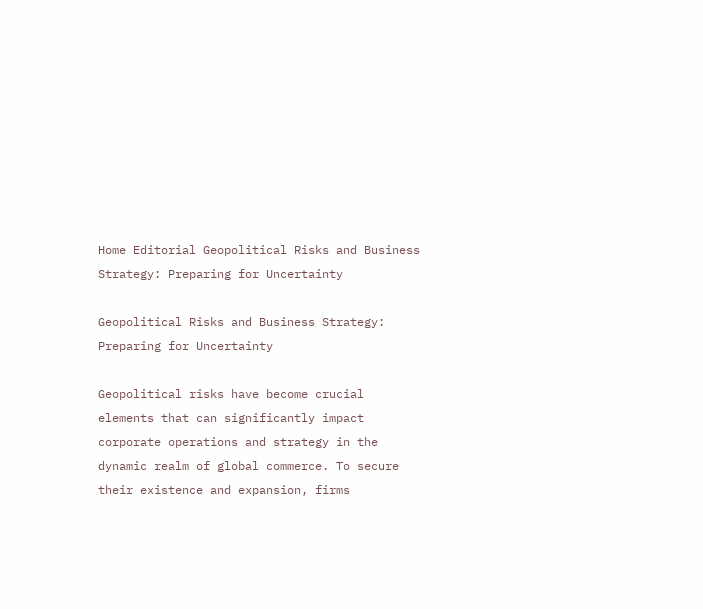Home Editorial Geopolitical Risks and Business Strategy: Preparing for Uncertainty

Geopolitical Risks and Business Strategy: Preparing for Uncertainty

Geopolitical risks have become crucial elements that can significantly impact corporate operations and strategy in the dynamic realm of global commerce. To secure their existence and expansion, firms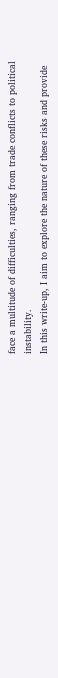face a multitude of difficulties, ranging from trade conflicts to political instability.
In this write-up, I aim to explore the nature of these risks and provide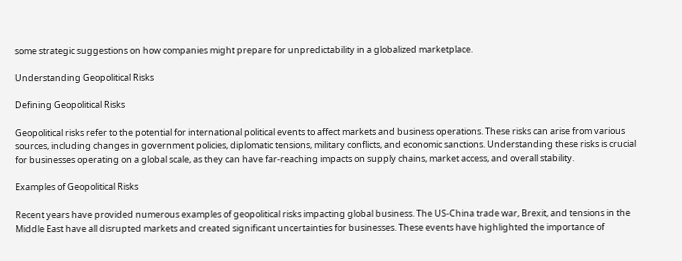some strategic suggestions on how companies might prepare for unpredictability in a globalized marketplace.

Understanding Geopolitical Risks

Defining Geopolitical Risks

Geopolitical risks refer to the potential for international political events to affect markets and business operations. These risks can arise from various sources, including changes in government policies, diplomatic tensions, military conflicts, and economic sanctions. Understanding these risks is crucial for businesses operating on a global scale, as they can have far-reaching impacts on supply chains, market access, and overall stability.

Examples of Geopolitical Risks

Recent years have provided numerous examples of geopolitical risks impacting global business. The US-China trade war, Brexit, and tensions in the Middle East have all disrupted markets and created significant uncertainties for businesses. These events have highlighted the importance of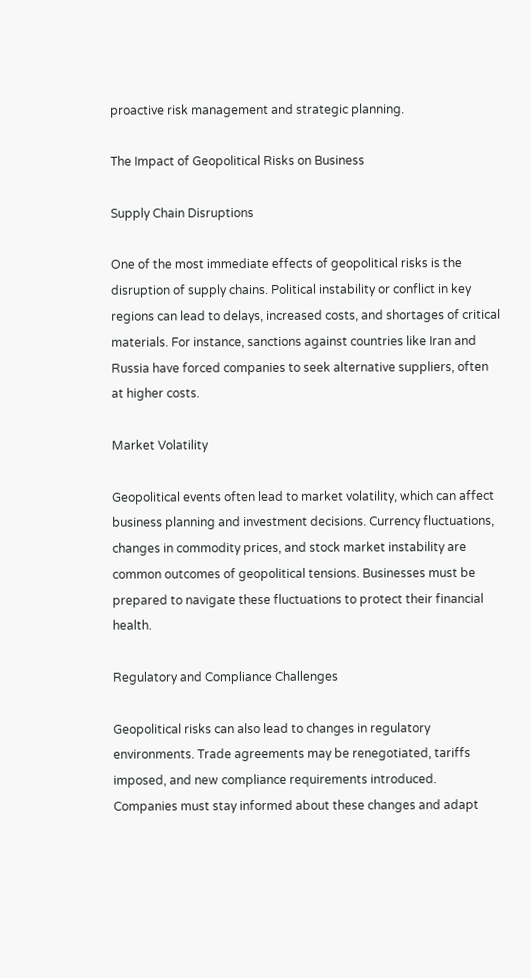proactive risk management and strategic planning.

The Impact of Geopolitical Risks on Business

Supply Chain Disruptions

One of the most immediate effects of geopolitical risks is the disruption of supply chains. Political instability or conflict in key regions can lead to delays, increased costs, and shortages of critical materials. For instance, sanctions against countries like Iran and Russia have forced companies to seek alternative suppliers, often at higher costs.

Market Volatility

Geopolitical events often lead to market volatility, which can affect business planning and investment decisions. Currency fluctuations, changes in commodity prices, and stock market instability are common outcomes of geopolitical tensions. Businesses must be prepared to navigate these fluctuations to protect their financial health.

Regulatory and Compliance Challenges

Geopolitical risks can also lead to changes in regulatory environments. Trade agreements may be renegotiated, tariffs imposed, and new compliance requirements introduced. Companies must stay informed about these changes and adapt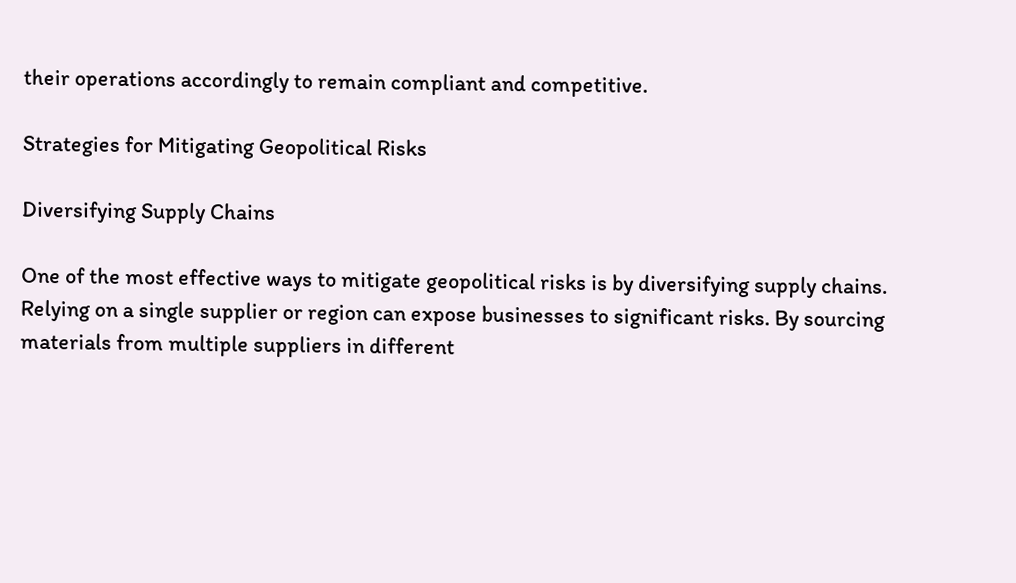their operations accordingly to remain compliant and competitive.

Strategies for Mitigating Geopolitical Risks

Diversifying Supply Chains

One of the most effective ways to mitigate geopolitical risks is by diversifying supply chains. Relying on a single supplier or region can expose businesses to significant risks. By sourcing materials from multiple suppliers in different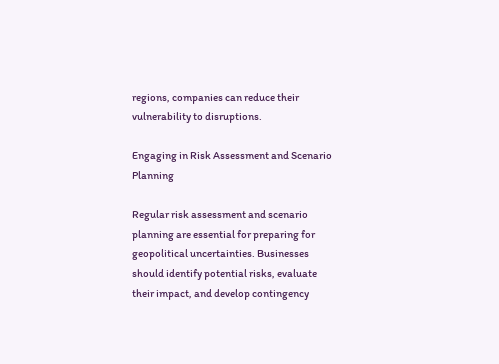regions, companies can reduce their vulnerability to disruptions.

Engaging in Risk Assessment and Scenario Planning

Regular risk assessment and scenario planning are essential for preparing for geopolitical uncertainties. Businesses should identify potential risks, evaluate their impact, and develop contingency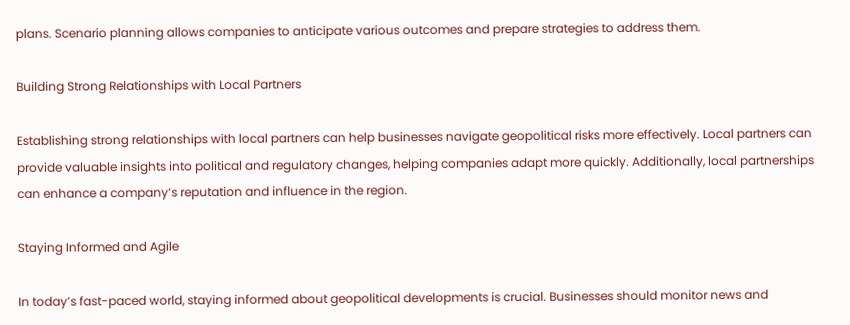plans. Scenario planning allows companies to anticipate various outcomes and prepare strategies to address them.

Building Strong Relationships with Local Partners

Establishing strong relationships with local partners can help businesses navigate geopolitical risks more effectively. Local partners can provide valuable insights into political and regulatory changes, helping companies adapt more quickly. Additionally, local partnerships can enhance a company’s reputation and influence in the region.

Staying Informed and Agile

In today’s fast-paced world, staying informed about geopolitical developments is crucial. Businesses should monitor news and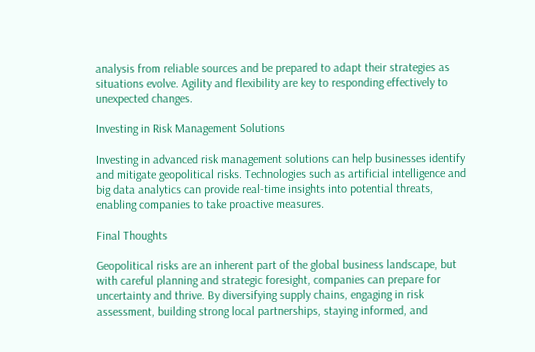analysis from reliable sources and be prepared to adapt their strategies as situations evolve. Agility and flexibility are key to responding effectively to unexpected changes.

Investing in Risk Management Solutions

Investing in advanced risk management solutions can help businesses identify and mitigate geopolitical risks. Technologies such as artificial intelligence and big data analytics can provide real-time insights into potential threats, enabling companies to take proactive measures.

Final Thoughts

Geopolitical risks are an inherent part of the global business landscape, but with careful planning and strategic foresight, companies can prepare for uncertainty and thrive. By diversifying supply chains, engaging in risk assessment, building strong local partnerships, staying informed, and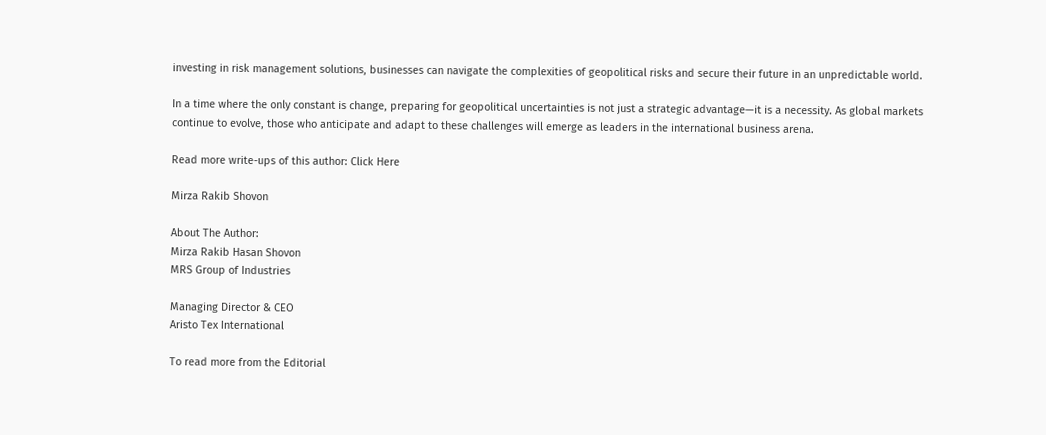investing in risk management solutions, businesses can navigate the complexities of geopolitical risks and secure their future in an unpredictable world.

In a time where the only constant is change, preparing for geopolitical uncertainties is not just a strategic advantage—it is a necessity. As global markets continue to evolve, those who anticipate and adapt to these challenges will emerge as leaders in the international business arena.

Read more write-ups of this author: Click Here

Mirza Rakib Shovon

About The Author:
Mirza Rakib Hasan Shovon
MRS Group of Industries

Managing Director & CEO
Aristo Tex International

To read more from the Editorial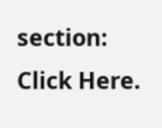section: Click Here.